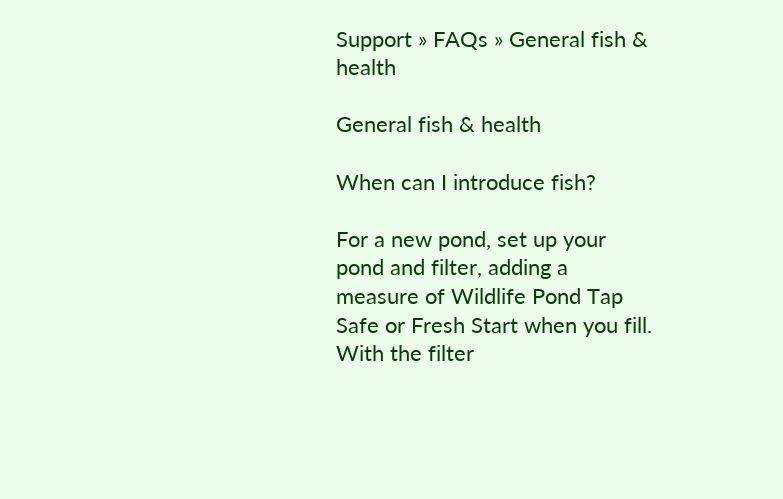Support » FAQs » General fish & health

General fish & health

When can I introduce fish?

For a new pond, set up your pond and filter, adding a measure of Wildlife Pond Tap Safe or Fresh Start when you fill. With the filter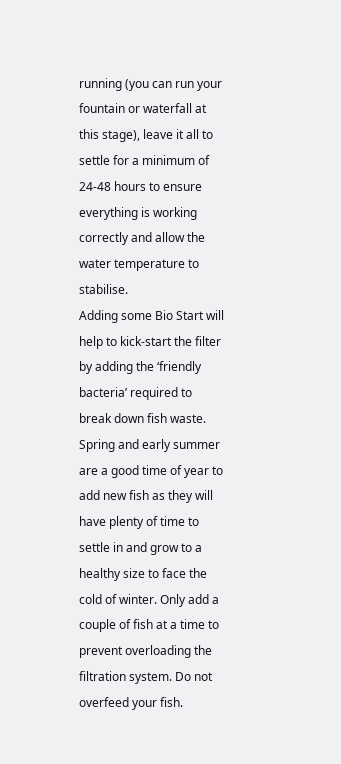running (you can run your fountain or waterfall at this stage), leave it all to settle for a minimum of 24-48 hours to ensure everything is working correctly and allow the water temperature to stabilise.
Adding some Bio Start will help to kick-start the filter by adding the ‘friendly bacteria’ required to break down fish waste.
Spring and early summer are a good time of year to add new fish as they will have plenty of time to settle in and grow to a healthy size to face the cold of winter. Only add a couple of fish at a time to prevent overloading the filtration system. Do not overfeed your fish.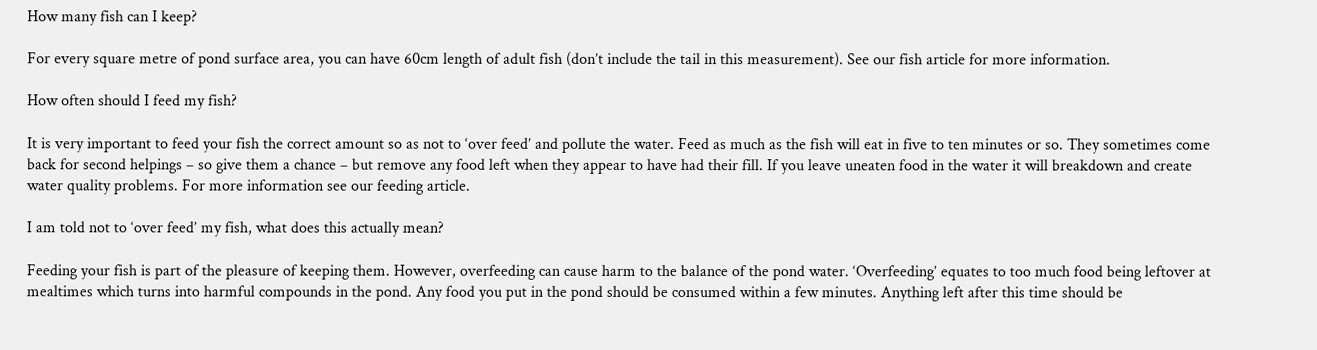How many fish can I keep?

For every square metre of pond surface area, you can have 60cm length of adult fish (don’t include the tail in this measurement). See our fish article for more information.

How often should I feed my fish?

It is very important to feed your fish the correct amount so as not to ‘over feed’ and pollute the water. Feed as much as the fish will eat in five to ten minutes or so. They sometimes come back for second helpings – so give them a chance – but remove any food left when they appear to have had their fill. If you leave uneaten food in the water it will breakdown and create water quality problems. For more information see our feeding article.

I am told not to ‘over feed’ my fish, what does this actually mean?

Feeding your fish is part of the pleasure of keeping them. However, overfeeding can cause harm to the balance of the pond water. ‘Overfeeding’ equates to too much food being leftover at mealtimes which turns into harmful compounds in the pond. Any food you put in the pond should be consumed within a few minutes. Anything left after this time should be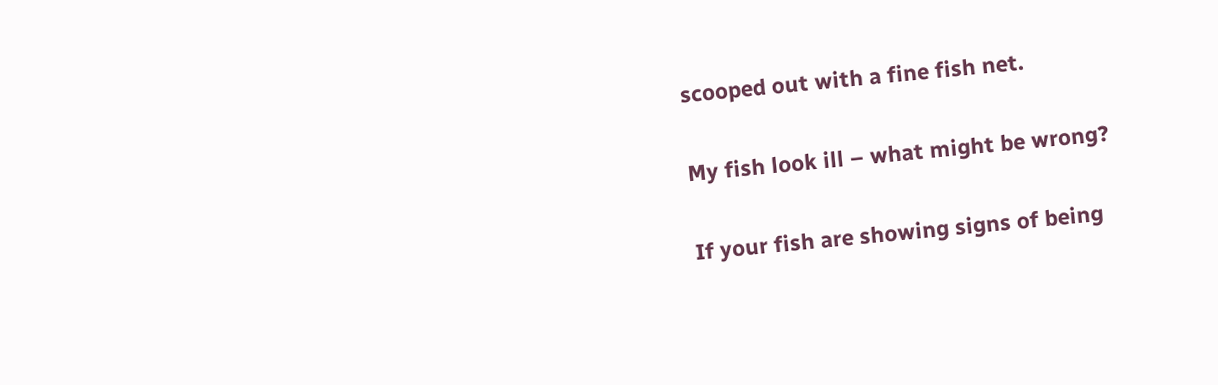scooped out with a fine fish net.

My fish look ill – what might be wrong?

If your fish are showing signs of being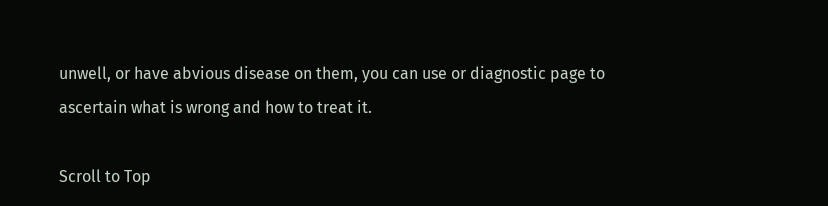unwell, or have abvious disease on them, you can use or diagnostic page to ascertain what is wrong and how to treat it.

Scroll to Top